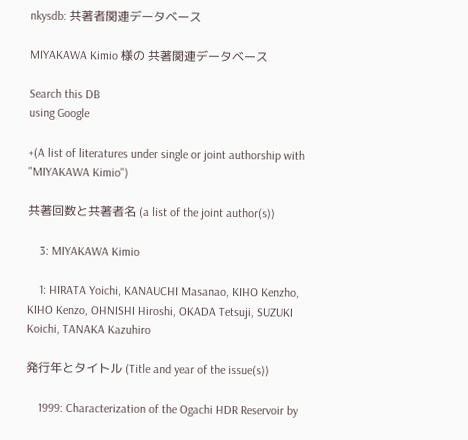nkysdb: 共著者関連データベース

MIYAKAWA Kimio 様の 共著関連データベース

Search this DB
using Google

+(A list of literatures under single or joint authorship with "MIYAKAWA Kimio")

共著回数と共著者名 (a list of the joint author(s))

    3: MIYAKAWA Kimio

    1: HIRATA Yoichi, KANAUCHI Masanao, KIHO Kenzho, KIHO Kenzo, OHNISHI Hiroshi, OKADA Tetsuji, SUZUKI Koichi, TANAKA Kazuhiro

発行年とタイトル (Title and year of the issue(s))

    1999: Characterization of the Ogachi HDR Reservoir by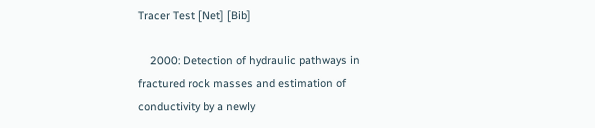Tracer Test [Net] [Bib]

    2000: Detection of hydraulic pathways in fractured rock masses and estimation of conductivity by a newly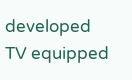developed TV equipped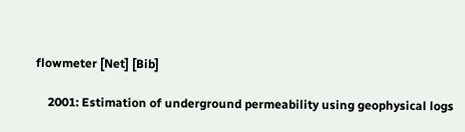flowmeter [Net] [Bib]

    2001: Estimation of underground permeability using geophysical logs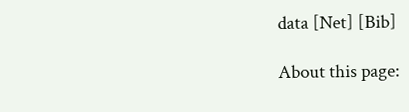data [Net] [Bib]

About this page: